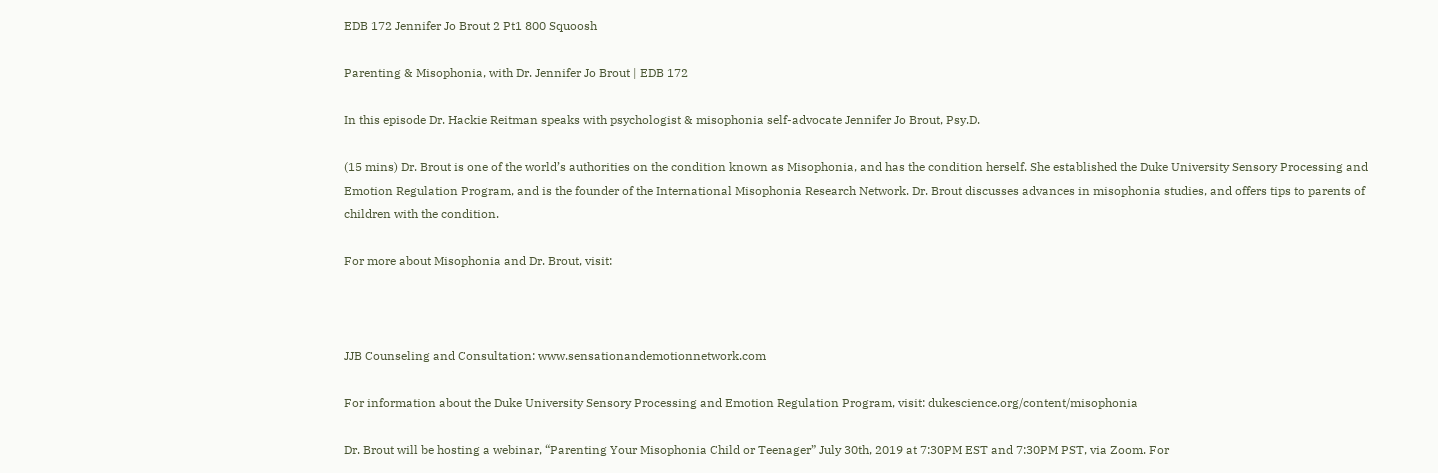EDB 172 Jennifer Jo Brout 2 Pt1 800 Squoosh

Parenting & Misophonia, with Dr. Jennifer Jo Brout | EDB 172

In this episode Dr. Hackie Reitman speaks with psychologist & misophonia self-advocate Jennifer Jo Brout, Psy.D.

(15 mins) Dr. Brout is one of the world’s authorities on the condition known as Misophonia, and has the condition herself. She established the Duke University Sensory Processing and Emotion Regulation Program, and is the founder of the International Misophonia Research Network. Dr. Brout discusses advances in misophonia studies, and offers tips to parents of children with the condition.

For more about Misophonia and Dr. Brout, visit:



JJB Counseling and Consultation: www.sensationandemotionnetwork.com

For information about the Duke University Sensory Processing and Emotion Regulation Program, visit: dukescience.org/content/misophonia

Dr. Brout will be hosting a webinar, “Parenting Your Misophonia Child or Teenager” July 30th, 2019 at 7:30PM EST and 7:30PM PST, via Zoom. For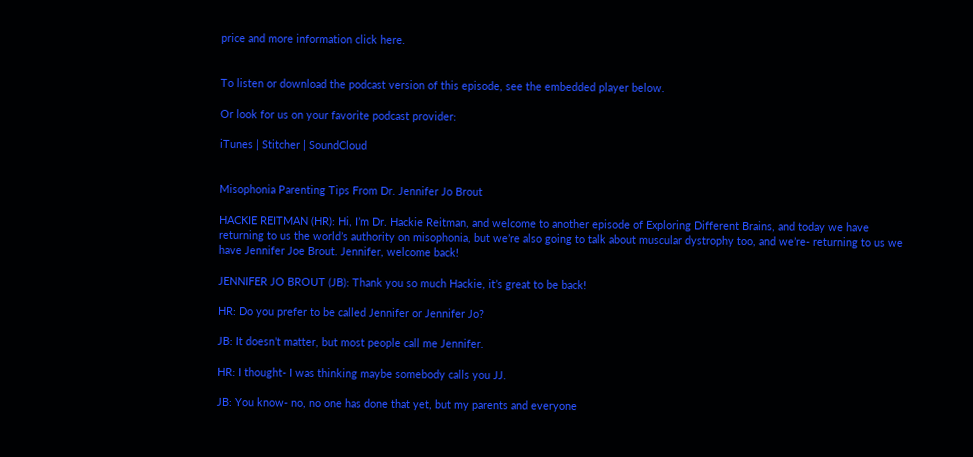price and more information click here.


To listen or download the podcast version of this episode, see the embedded player below.

Or look for us on your favorite podcast provider:

iTunes | Stitcher | SoundCloud


Misophonia Parenting Tips From Dr. Jennifer Jo Brout

HACKIE REITMAN (HR): Hi, I’m Dr. Hackie Reitman, and welcome to another episode of Exploring Different Brains, and today we have returning to us the world’s authority on misophonia, but we’re also going to talk about muscular dystrophy too, and we’re- returning to us we have Jennifer Joe Brout. Jennifer, welcome back!

JENNIFER JO BROUT (JB): Thank you so much Hackie, it’s great to be back!

HR: Do you prefer to be called Jennifer or Jennifer Jo?

JB: It doesn’t matter, but most people call me Jennifer.

HR: I thought- I was thinking maybe somebody calls you JJ.

JB: You know- no, no one has done that yet, but my parents and everyone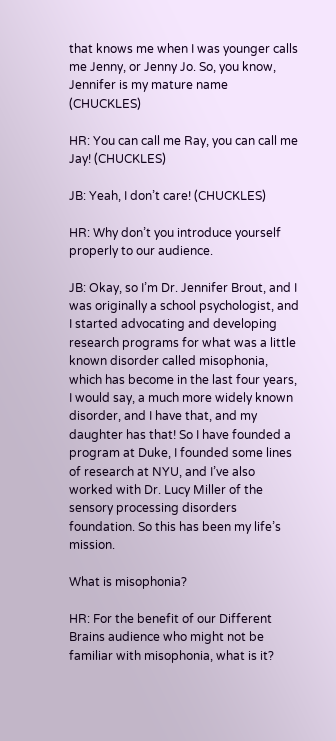that knows me when I was younger calls me Jenny, or Jenny Jo. So, you know, Jennifer is my mature name (CHUCKLES)

HR: You can call me Ray, you can call me Jay! (CHUCKLES)

JB: Yeah, I don’t care! (CHUCKLES)

HR: Why don’t you introduce yourself properly to our audience.

JB: Okay, so I’m Dr. Jennifer Brout, and I was originally a school psychologist, and I started advocating and developing research programs for what was a little known disorder called misophonia, which has become in the last four years, I would say, a much more widely known disorder, and I have that, and my daughter has that! So I have founded a program at Duke, I founded some lines of research at NYU, and I’ve also worked with Dr. Lucy Miller of the sensory processing disorders foundation. So this has been my life’s mission.

What is misophonia?

HR: For the benefit of our Different Brains audience who might not be familiar with misophonia, what is it?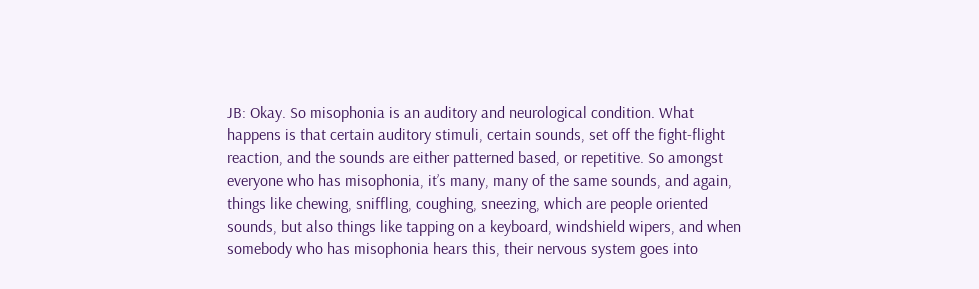JB: Okay. So misophonia is an auditory and neurological condition. What happens is that certain auditory stimuli, certain sounds, set off the fight-flight reaction, and the sounds are either patterned based, or repetitive. So amongst everyone who has misophonia, it’s many, many of the same sounds, and again, things like chewing, sniffling, coughing, sneezing, which are people oriented sounds, but also things like tapping on a keyboard, windshield wipers, and when somebody who has misophonia hears this, their nervous system goes into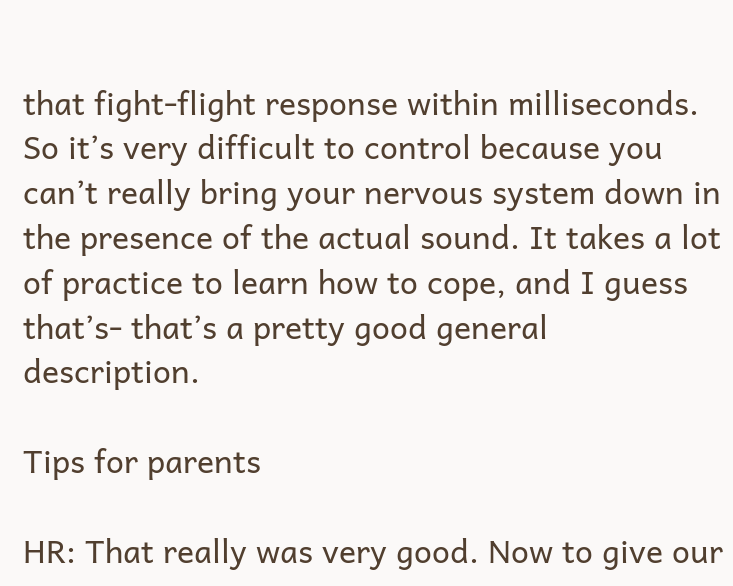that fight-flight response within milliseconds. So it’s very difficult to control because you can’t really bring your nervous system down in the presence of the actual sound. It takes a lot of practice to learn how to cope, and I guess that’s- that’s a pretty good general description.

Tips for parents

HR: That really was very good. Now to give our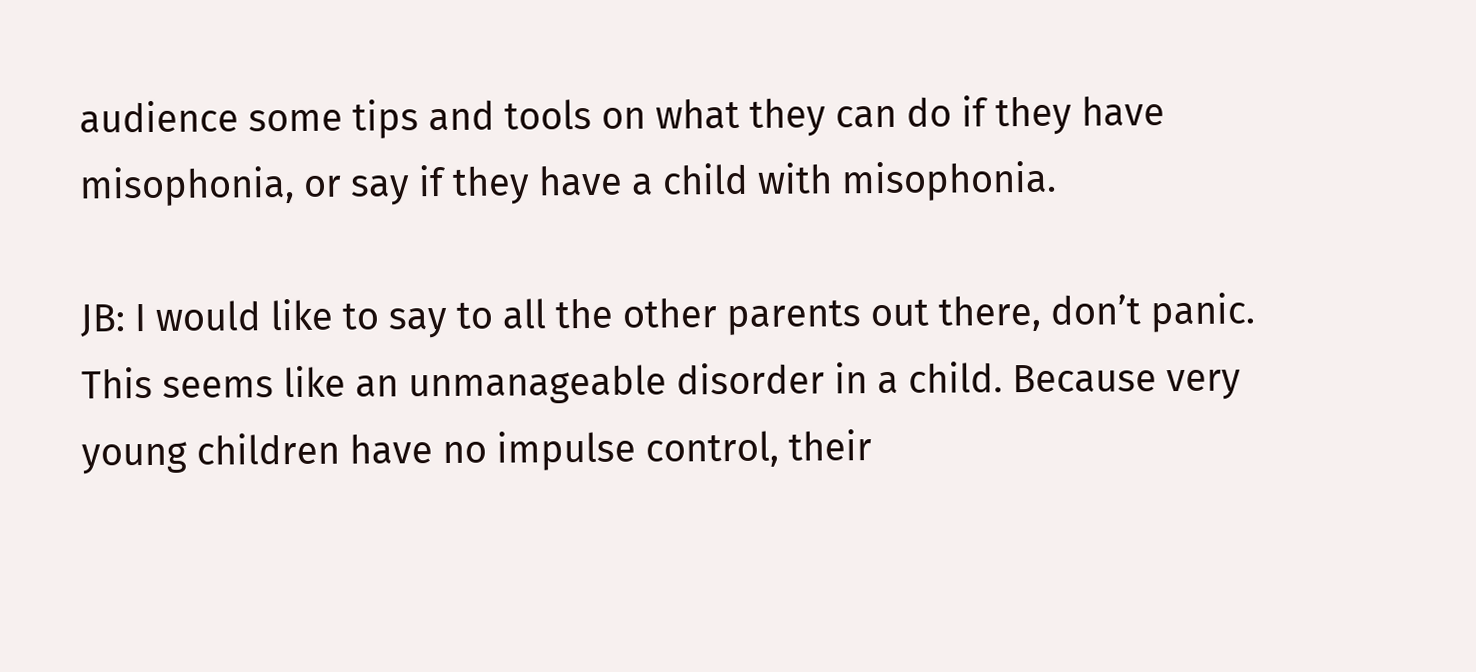audience some tips and tools on what they can do if they have misophonia, or say if they have a child with misophonia.

JB: I would like to say to all the other parents out there, don’t panic. This seems like an unmanageable disorder in a child. Because very young children have no impulse control, their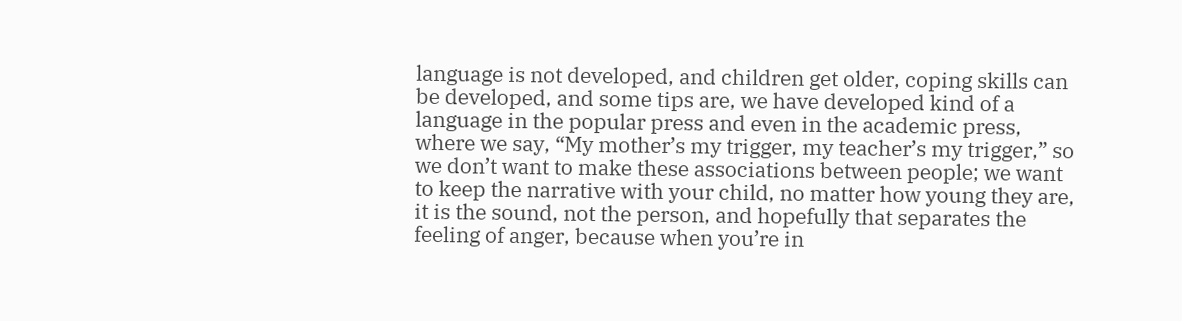language is not developed, and children get older, coping skills can be developed, and some tips are, we have developed kind of a language in the popular press and even in the academic press, where we say, “My mother’s my trigger, my teacher’s my trigger,” so we don’t want to make these associations between people; we want to keep the narrative with your child, no matter how young they are, it is the sound, not the person, and hopefully that separates the feeling of anger, because when you’re in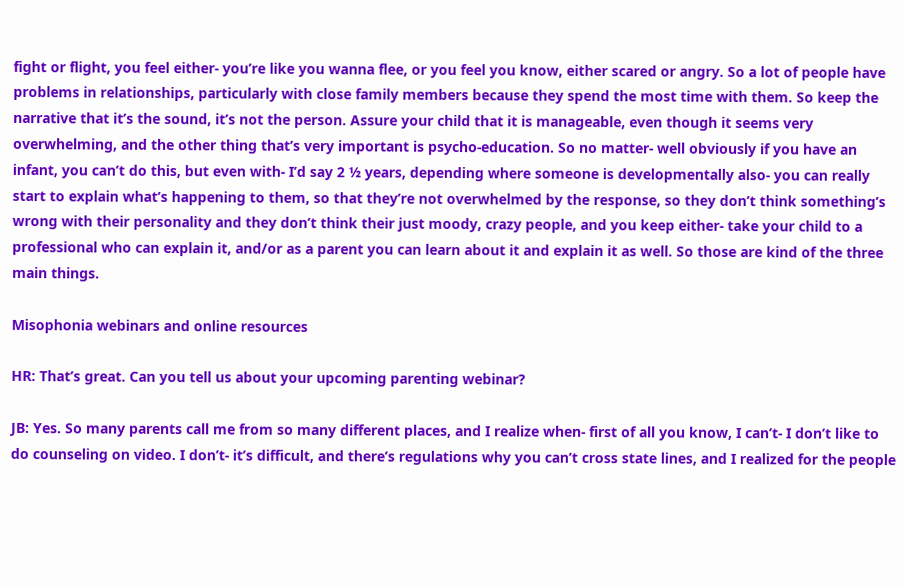fight or flight, you feel either- you’re like you wanna flee, or you feel you know, either scared or angry. So a lot of people have problems in relationships, particularly with close family members because they spend the most time with them. So keep the narrative that it’s the sound, it’s not the person. Assure your child that it is manageable, even though it seems very overwhelming, and the other thing that’s very important is psycho-education. So no matter- well obviously if you have an infant, you can’t do this, but even with- I’d say 2 ½ years, depending where someone is developmentally also- you can really start to explain what’s happening to them, so that they’re not overwhelmed by the response, so they don’t think something’s wrong with their personality and they don’t think their just moody, crazy people, and you keep either- take your child to a professional who can explain it, and/or as a parent you can learn about it and explain it as well. So those are kind of the three main things.

Misophonia webinars and online resources

HR: That’s great. Can you tell us about your upcoming parenting webinar?

JB: Yes. So many parents call me from so many different places, and I realize when- first of all you know, I can’t- I don’t like to do counseling on video. I don’t- it’s difficult, and there’s regulations why you can’t cross state lines, and I realized for the people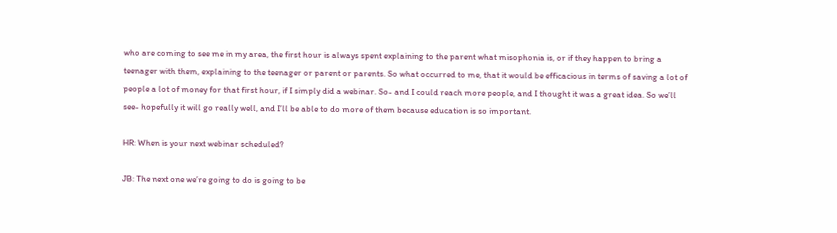who are coming to see me in my area, the first hour is always spent explaining to the parent what misophonia is, or if they happen to bring a teenager with them, explaining to the teenager or parent or parents. So what occurred to me, that it would be efficacious in terms of saving a lot of people a lot of money for that first hour, if I simply did a webinar. So- and I could reach more people, and I thought it was a great idea. So we’ll see- hopefully it will go really well, and I’ll be able to do more of them because education is so important.

HR: When is your next webinar scheduled?

JB: The next one we’re going to do is going to be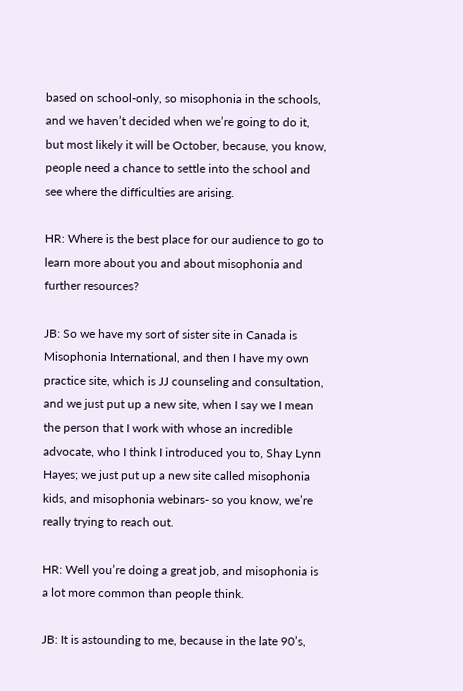based on school-only, so misophonia in the schools, and we haven’t decided when we’re going to do it, but most likely it will be October, because, you know, people need a chance to settle into the school and see where the difficulties are arising.

HR: Where is the best place for our audience to go to learn more about you and about misophonia and further resources?

JB: So we have my sort of sister site in Canada is Misophonia International, and then I have my own practice site, which is JJ counseling and consultation, and we just put up a new site, when I say we I mean the person that I work with whose an incredible advocate, who I think I introduced you to, Shay Lynn Hayes; we just put up a new site called misophonia kids, and misophonia webinars- so you know, we’re really trying to reach out.

HR: Well you’re doing a great job, and misophonia is a lot more common than people think.

JB: It is astounding to me, because in the late 90’s,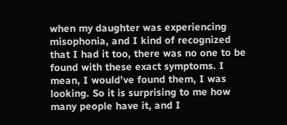when my daughter was experiencing misophonia, and I kind of recognized that I had it too, there was no one to be found with these exact symptoms. I mean, I would’ve found them, I was looking. So it is surprising to me how many people have it, and I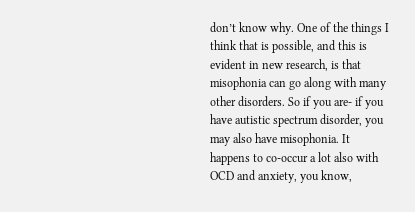don’t know why. One of the things I think that is possible, and this is evident in new research, is that misophonia can go along with many other disorders. So if you are- if you have autistic spectrum disorder, you may also have misophonia. It happens to co-occur a lot also with OCD and anxiety, you know,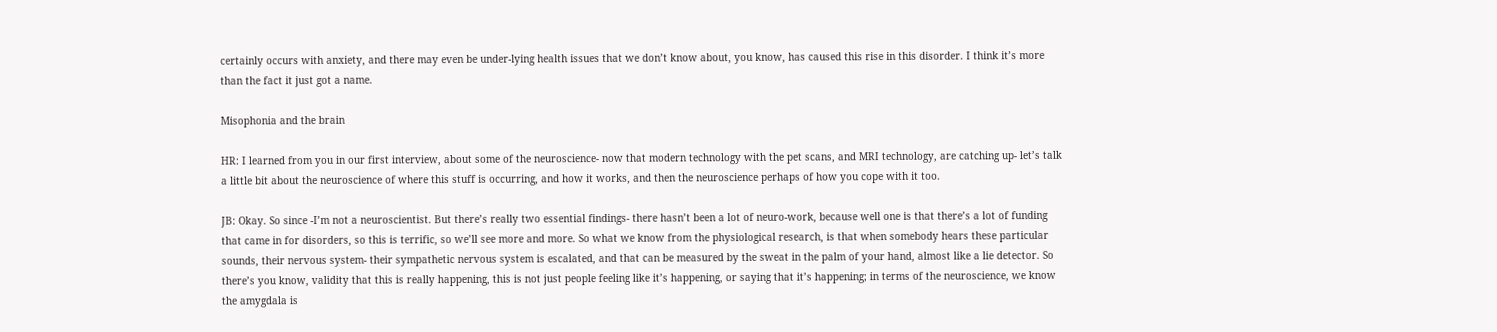certainly occurs with anxiety, and there may even be under-lying health issues that we don’t know about, you know, has caused this rise in this disorder. I think it’s more than the fact it just got a name.

Misophonia and the brain

HR: I learned from you in our first interview, about some of the neuroscience- now that modern technology with the pet scans, and MRI technology, are catching up- let’s talk a little bit about the neuroscience of where this stuff is occurring, and how it works, and then the neuroscience perhaps of how you cope with it too.

JB: Okay. So since -I’m not a neuroscientist. But there’s really two essential findings- there hasn’t been a lot of neuro-work, because well one is that there’s a lot of funding that came in for disorders, so this is terrific, so we’ll see more and more. So what we know from the physiological research, is that when somebody hears these particular sounds, their nervous system- their sympathetic nervous system is escalated, and that can be measured by the sweat in the palm of your hand, almost like a lie detector. So there’s you know, validity that this is really happening, this is not just people feeling like it’s happening, or saying that it’s happening; in terms of the neuroscience, we know the amygdala is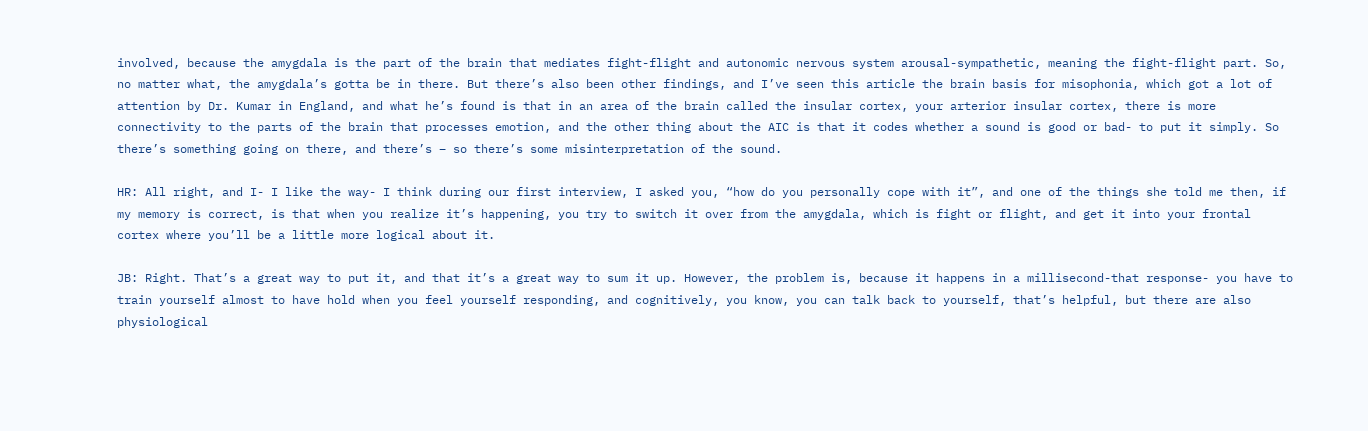involved, because the amygdala is the part of the brain that mediates fight-flight and autonomic nervous system arousal-sympathetic, meaning the fight-flight part. So, no matter what, the amygdala’s gotta be in there. But there’s also been other findings, and I’ve seen this article the brain basis for misophonia, which got a lot of attention by Dr. Kumar in England, and what he’s found is that in an area of the brain called the insular cortex, your arterior insular cortex, there is more connectivity to the parts of the brain that processes emotion, and the other thing about the AIC is that it codes whether a sound is good or bad- to put it simply. So there’s something going on there, and there’s – so there’s some misinterpretation of the sound.

HR: All right, and I- I like the way- I think during our first interview, I asked you, “how do you personally cope with it”, and one of the things she told me then, if my memory is correct, is that when you realize it’s happening, you try to switch it over from the amygdala, which is fight or flight, and get it into your frontal cortex where you’ll be a little more logical about it.

JB: Right. That’s a great way to put it, and that it’s a great way to sum it up. However, the problem is, because it happens in a millisecond-that response- you have to train yourself almost to have hold when you feel yourself responding, and cognitively, you know, you can talk back to yourself, that’s helpful, but there are also physiological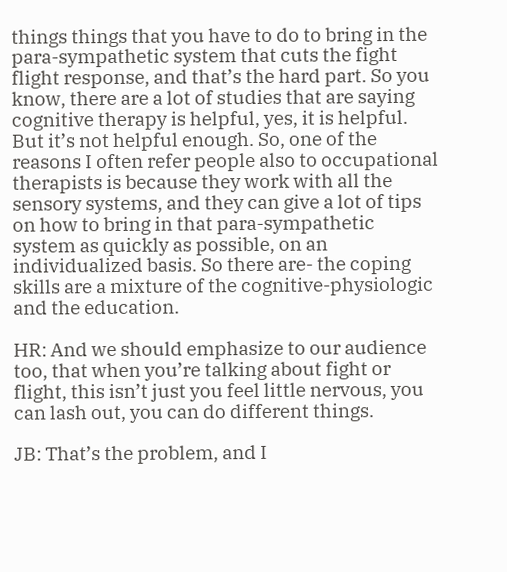things things that you have to do to bring in the para-sympathetic system that cuts the fight flight response, and that’s the hard part. So you know, there are a lot of studies that are saying cognitive therapy is helpful, yes, it is helpful. But it’s not helpful enough. So, one of the reasons I often refer people also to occupational therapists is because they work with all the sensory systems, and they can give a lot of tips on how to bring in that para-sympathetic system as quickly as possible, on an individualized basis. So there are- the coping skills are a mixture of the cognitive-physiologic and the education.

HR: And we should emphasize to our audience too, that when you’re talking about fight or flight, this isn’t just you feel little nervous, you can lash out, you can do different things.

JB: That’s the problem, and I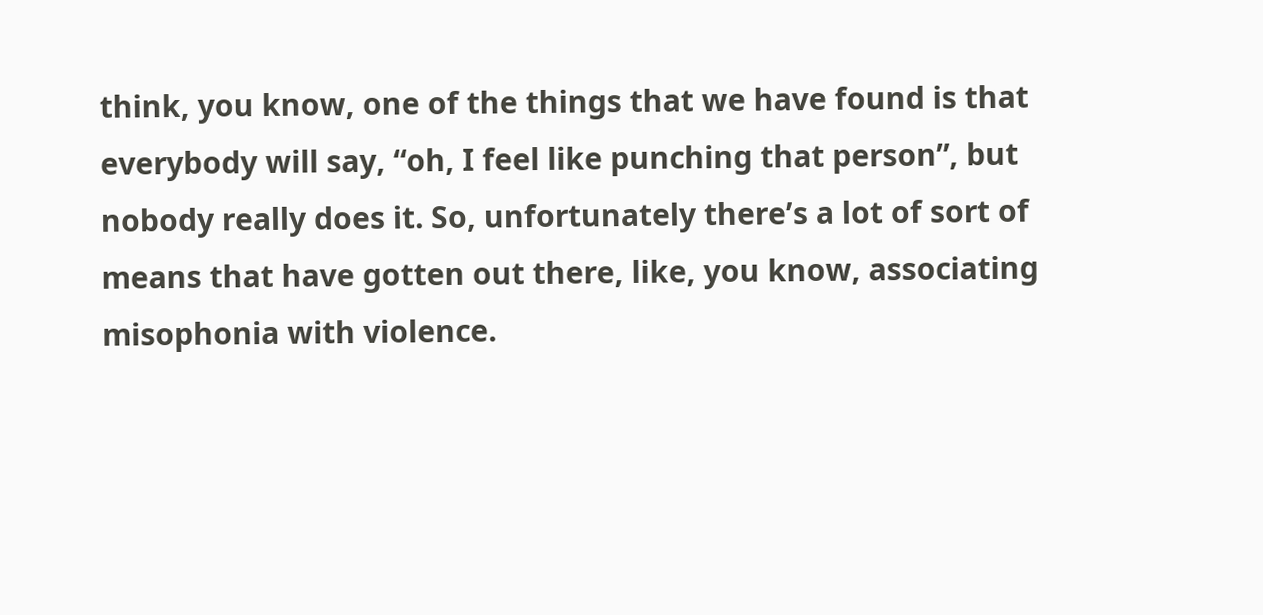think, you know, one of the things that we have found is that everybody will say, “oh, I feel like punching that person”, but nobody really does it. So, unfortunately there’s a lot of sort of means that have gotten out there, like, you know, associating misophonia with violence.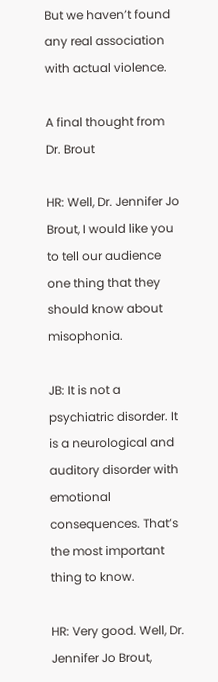But we haven’t found any real association with actual violence.

A final thought from Dr. Brout

HR: Well, Dr. Jennifer Jo Brout, I would like you to tell our audience one thing that they should know about misophonia.

JB: It is not a psychiatric disorder. It is a neurological and auditory disorder with emotional consequences. That’s the most important thing to know.

HR: Very good. Well, Dr. Jennifer Jo Brout,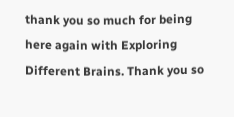thank you so much for being here again with Exploring Different Brains. Thank you so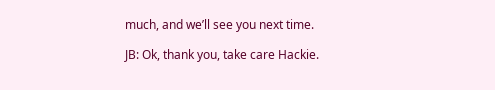much, and we’ll see you next time.

JB: Ok, thank you, take care Hackie.